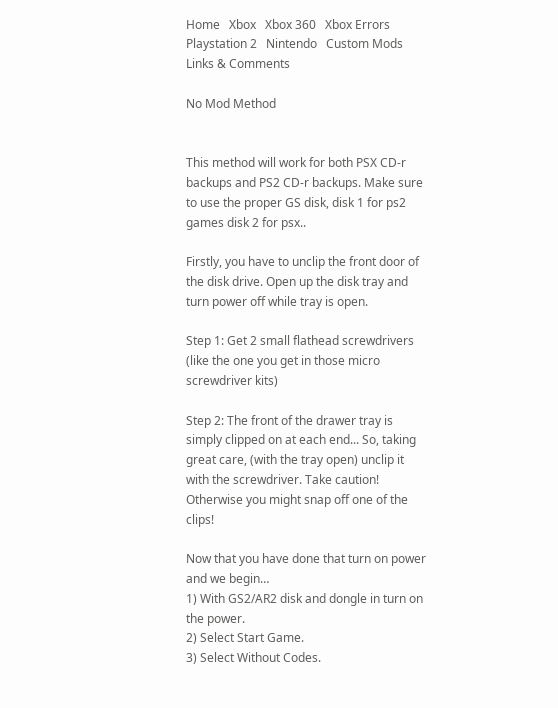Home   Xbox   Xbox 360   Xbox Errors   Playstation 2   Nintendo   Custom Mods   Links & Comments

No Mod Method


This method will work for both PSX CD-r backups and PS2 CD-r backups. Make sure to use the proper GS disk, disk 1 for ps2 games disk 2 for psx..

Firstly, you have to unclip the front door of the disk drive. Open up the disk tray and turn power off while tray is open.

Step 1: Get 2 small flathead screwdrivers (like the one you get in those micro screwdriver kits)

Step 2: The front of the drawer tray is simply clipped on at each end... So, taking great care, (with the tray open) unclip it with the screwdriver. Take caution! Otherwise you might snap off one of the clips!

Now that you have done that turn on power and we begin…
1) With GS2/AR2 disk and dongle in turn on the power.
2) Select Start Game.
3) Select Without Codes.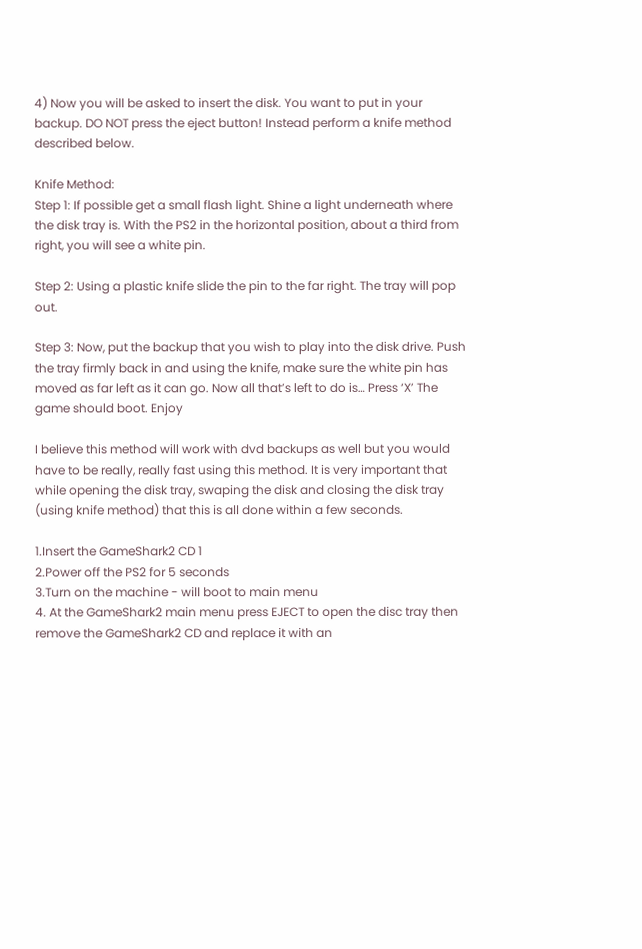4) Now you will be asked to insert the disk. You want to put in your backup. DO NOT press the eject button! Instead perform a knife method described below.

Knife Method:
Step 1: If possible get a small flash light. Shine a light underneath where the disk tray is. With the PS2 in the horizontal position, about a third from right, you will see a white pin.

Step 2: Using a plastic knife slide the pin to the far right. The tray will pop out.

Step 3: Now, put the backup that you wish to play into the disk drive. Push the tray firmly back in and using the knife, make sure the white pin has moved as far left as it can go. Now all that’s left to do is… Press ‘X’ The game should boot. Enjoy

I believe this method will work with dvd backups as well but you would have to be really, really fast using this method. It is very important that while opening the disk tray, swaping the disk and closing the disk tray (using knife method) that this is all done within a few seconds.

1.Insert the GameShark2 CD 1
2.Power off the PS2 for 5 seconds
3.Turn on the machine - will boot to main menu
4. At the GameShark2 main menu press EJECT to open the disc tray then remove the GameShark2 CD and replace it with an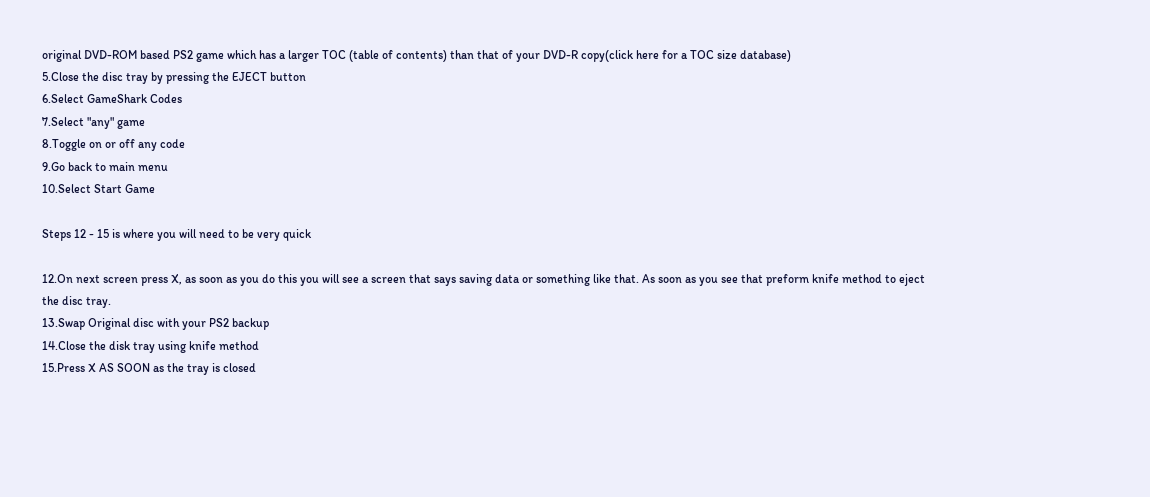original DVD-ROM based PS2 game which has a larger TOC (table of contents) than that of your DVD-R copy(click here for a TOC size database)
5.Close the disc tray by pressing the EJECT button
6.Select GameShark Codes
7.Select "any" game
8.Toggle on or off any code
9.Go back to main menu
10.Select Start Game

Steps 12 - 15 is where you will need to be very quick

12.On next screen press X, as soon as you do this you will see a screen that says saving data or something like that. As soon as you see that preform knife method to eject the disc tray.
13.Swap Original disc with your PS2 backup
14.Close the disk tray using knife method
15.Press X AS SOON as the tray is closed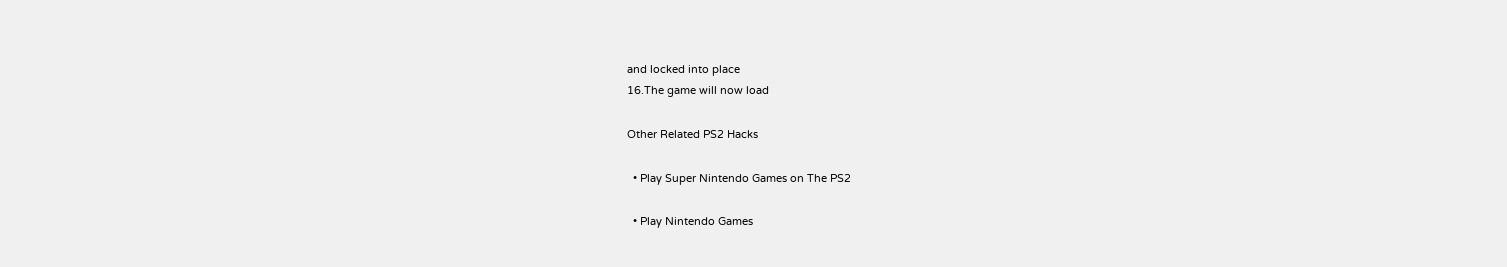and locked into place
16.The game will now load

Other Related PS2 Hacks

  • Play Super Nintendo Games on The PS2

  • Play Nintendo Games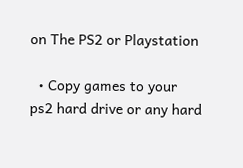on The PS2 or Playstation

  • Copy games to your ps2 hard drive or any hard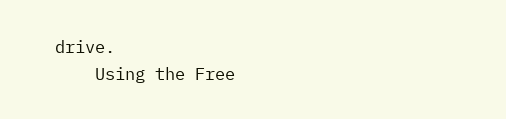drive.
    Using the Free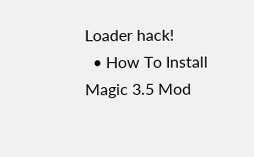Loader hack!
  • How To Install Magic 3.5 Mod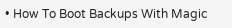• How To Boot Backups With Magic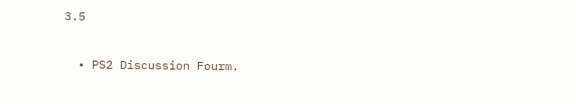3.5

  • PS2 Discussion Fourm.